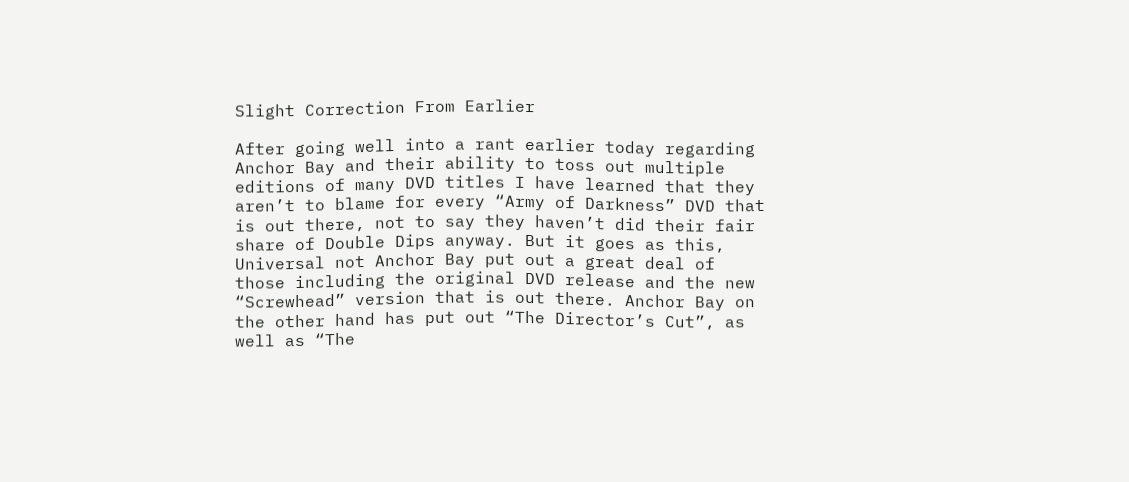Slight Correction From Earlier

After going well into a rant earlier today regarding Anchor Bay and their ability to toss out multiple editions of many DVD titles I have learned that they aren’t to blame for every “Army of Darkness” DVD that is out there, not to say they haven’t did their fair share of Double Dips anyway. But it goes as this, Universal not Anchor Bay put out a great deal of those including the original DVD release and the new “Screwhead” version that is out there. Anchor Bay on the other hand has put out “The Director’s Cut”, as well as “The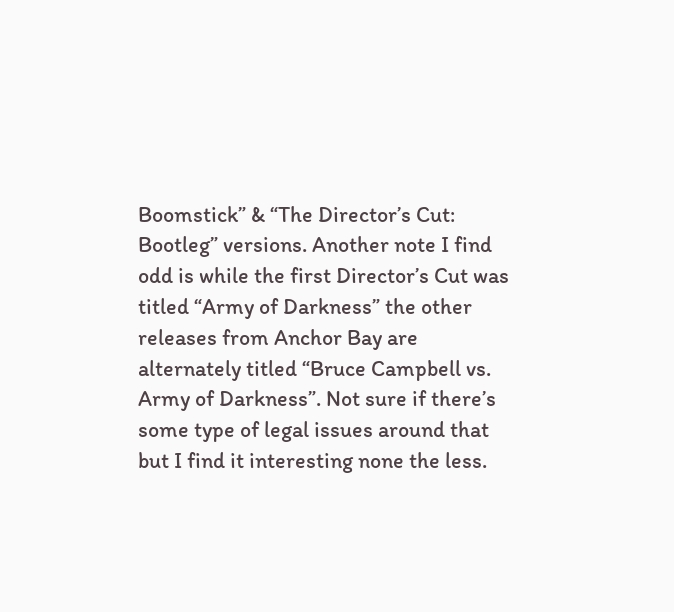Boomstick” & “The Director’s Cut: Bootleg” versions. Another note I find odd is while the first Director’s Cut was titled “Army of Darkness” the other releases from Anchor Bay are alternately titled “Bruce Campbell vs. Army of Darkness”. Not sure if there’s some type of legal issues around that but I find it interesting none the less.